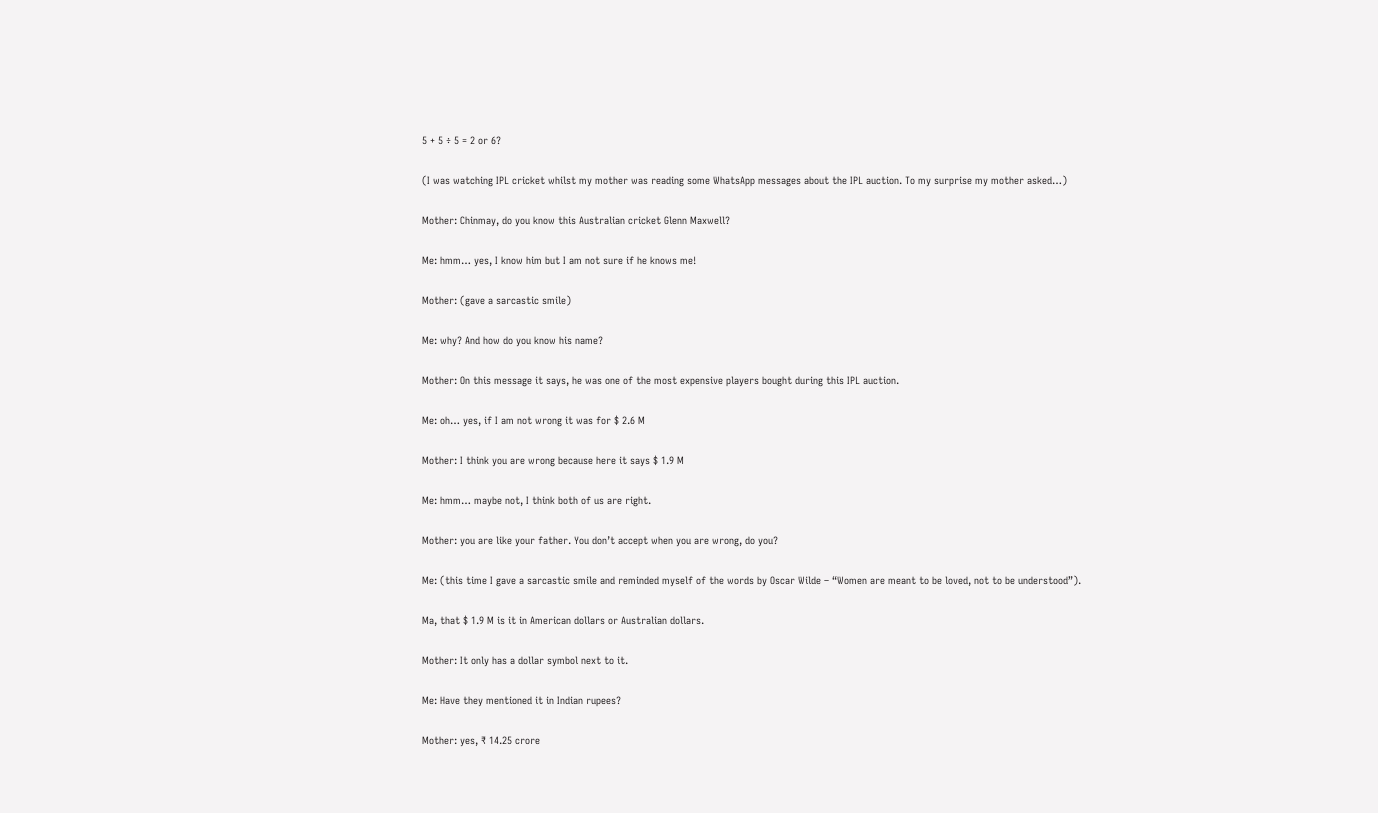5 + 5 ÷ 5 = 2 or 6?

(I was watching IPL cricket whilst my mother was reading some WhatsApp messages about the IPL auction. To my surprise my mother asked…)

Mother: Chinmay, do you know this Australian cricket Glenn Maxwell?

Me: hmm… yes, I know him but I am not sure if he knows me!

Mother: (gave a sarcastic smile)

Me: why? And how do you know his name?

Mother: On this message it says, he was one of the most expensive players bought during this IPL auction.

Me: oh… yes, if I am not wrong it was for $ 2.6 M

Mother: I think you are wrong because here it says $ 1.9 M

Me: hmm… maybe not, I think both of us are right.

Mother: you are like your father. You don’t accept when you are wrong, do you?

Me: (this time I gave a sarcastic smile and reminded myself of the words by Oscar Wilde – “Women are meant to be loved, not to be understood”).

Ma, that $ 1.9 M is it in American dollars or Australian dollars.

Mother: It only has a dollar symbol next to it.

Me: Have they mentioned it in Indian rupees?

Mother: yes, ₹ 14.25 crore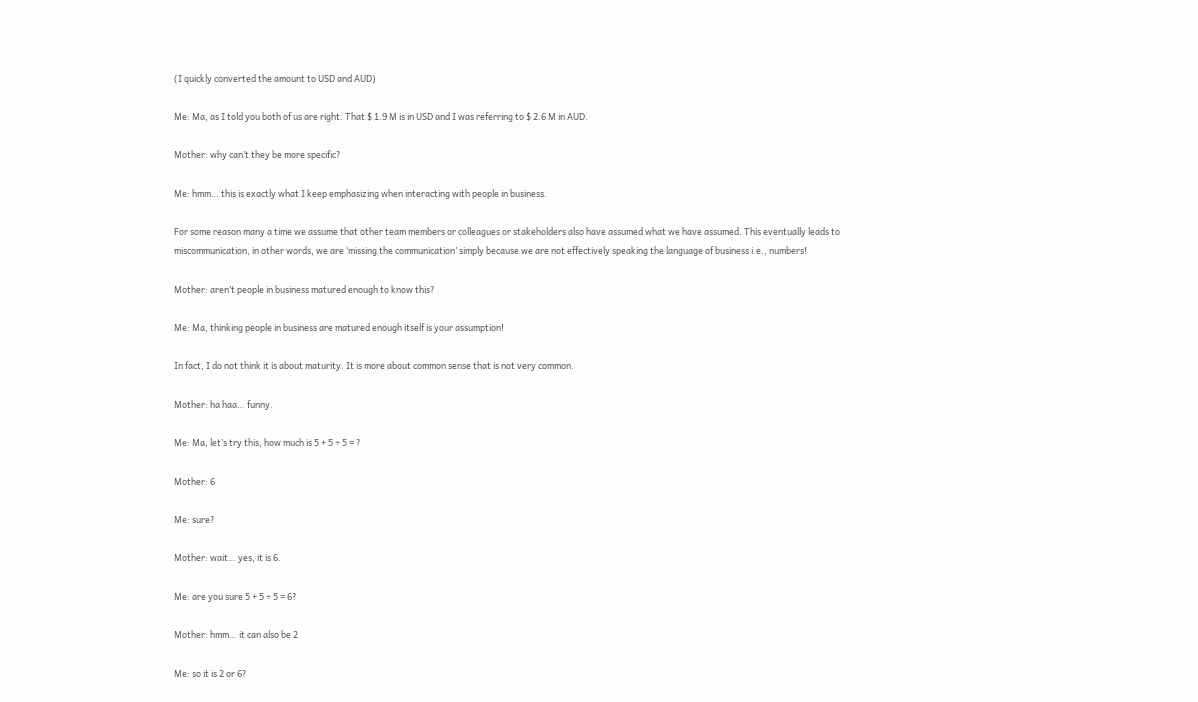(I quickly converted the amount to USD and AUD)

Me: Ma, as I told you both of us are right. That $ 1.9 M is in USD and I was referring to $ 2.6 M in AUD.

Mother: why can’t they be more specific?

Me: hmm… this is exactly what I keep emphasizing when interacting with people in business.

For some reason many a time we assume that other team members or colleagues or stakeholders also have assumed what we have assumed. This eventually leads to miscommunication, in other words, we are ‘missing the communication’ simply because we are not effectively speaking the language of business i.e., numbers!

Mother: aren’t people in business matured enough to know this?

Me: Ma, thinking people in business are matured enough itself is your assumption!

In fact, I do not think it is about maturity. It is more about common sense that is not very common.

Mother: ha haa… funny.

Me: Ma, let’s try this, how much is 5 + 5 ÷ 5 = ?

Mother: 6

Me: sure?

Mother: wait… yes, it is 6.

Me: are you sure 5 + 5 ÷ 5 = 6?

Mother: hmm… it can also be 2

Me: so it is 2 or 6?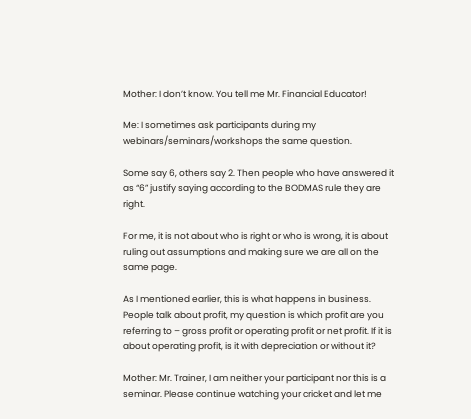Mother: I don’t know. You tell me Mr. Financial Educator!

Me: I sometimes ask participants during my webinars/seminars/workshops the same question.

Some say 6, others say 2. Then people who have answered it as “6” justify saying according to the BODMAS rule they are right.

For me, it is not about who is right or who is wrong, it is about ruling out assumptions and making sure we are all on the same page.

As I mentioned earlier, this is what happens in business. People talk about profit, my question is which profit are you referring to – gross profit or operating profit or net profit. If it is about operating profit, is it with depreciation or without it?

Mother: Mr. Trainer, I am neither your participant nor this is a seminar. Please continue watching your cricket and let me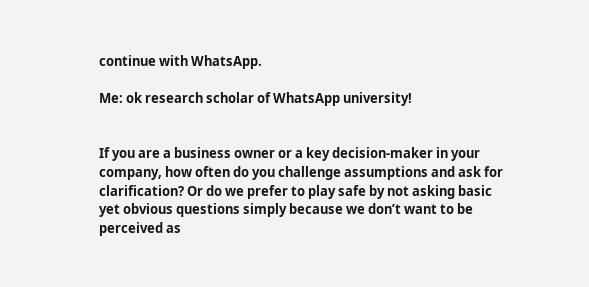continue with WhatsApp.

Me: ok research scholar of WhatsApp university!


If you are a business owner or a key decision-maker in your company, how often do you challenge assumptions and ask for clarification? Or do we prefer to play safe by not asking basic yet obvious questions simply because we don’t want to be perceived as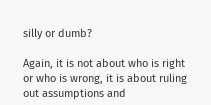silly or dumb?

Again, it is not about who is right or who is wrong, it is about ruling out assumptions and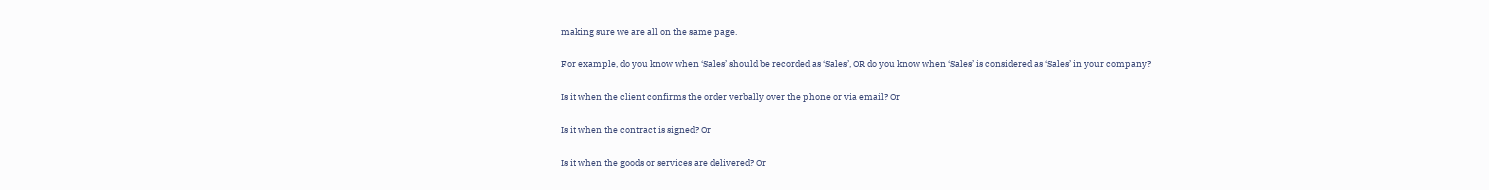making sure we are all on the same page.

For example, do you know when ‘Sales’ should be recorded as ‘Sales’, OR do you know when ‘Sales’ is considered as ‘Sales’ in your company?

Is it when the client confirms the order verbally over the phone or via email? Or

Is it when the contract is signed? Or

Is it when the goods or services are delivered? Or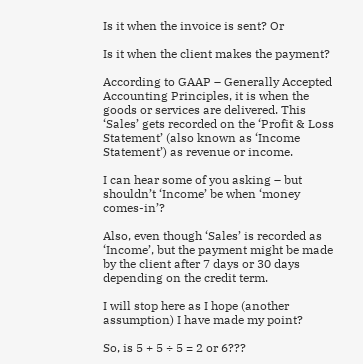Is it when the invoice is sent? Or

Is it when the client makes the payment?

According to GAAP – Generally Accepted Accounting Principles, it is when the goods or services are delivered. This ‘Sales’ gets recorded on the ‘Profit & Loss Statement’ (also known as ‘Income Statement’) as revenue or income.

I can hear some of you asking – but shouldn’t ‘Income’ be when ‘money comes-in’?

Also, even though ‘Sales’ is recorded as ‘Income’, but the payment might be made by the client after 7 days or 30 days depending on the credit term.

I will stop here as I hope (another assumption) I have made my point?

So, is 5 + 5 ÷ 5 = 2 or 6???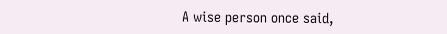A wise person once said,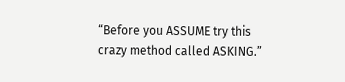“Before you ASSUME try this crazy method called ASKING.”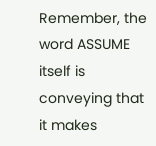Remember, the word ASSUME itself is conveying that it makes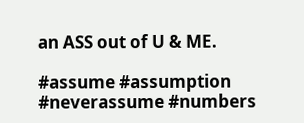an ASS out of U & ME.

#assume #assumption #neverassume #numbers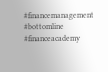#financemanagement #bottomline #financeacademy